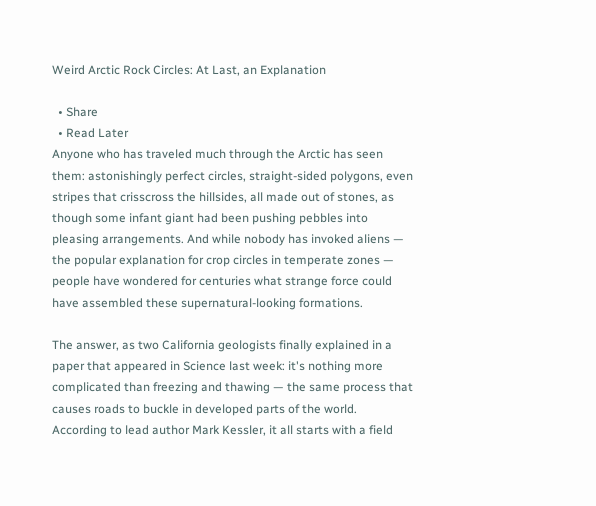Weird Arctic Rock Circles: At Last, an Explanation

  • Share
  • Read Later
Anyone who has traveled much through the Arctic has seen them: astonishingly perfect circles, straight-sided polygons, even stripes that crisscross the hillsides, all made out of stones, as though some infant giant had been pushing pebbles into pleasing arrangements. And while nobody has invoked aliens — the popular explanation for crop circles in temperate zones — people have wondered for centuries what strange force could have assembled these supernatural-looking formations.

The answer, as two California geologists finally explained in a paper that appeared in Science last week: it's nothing more complicated than freezing and thawing — the same process that causes roads to buckle in developed parts of the world. According to lead author Mark Kessler, it all starts with a field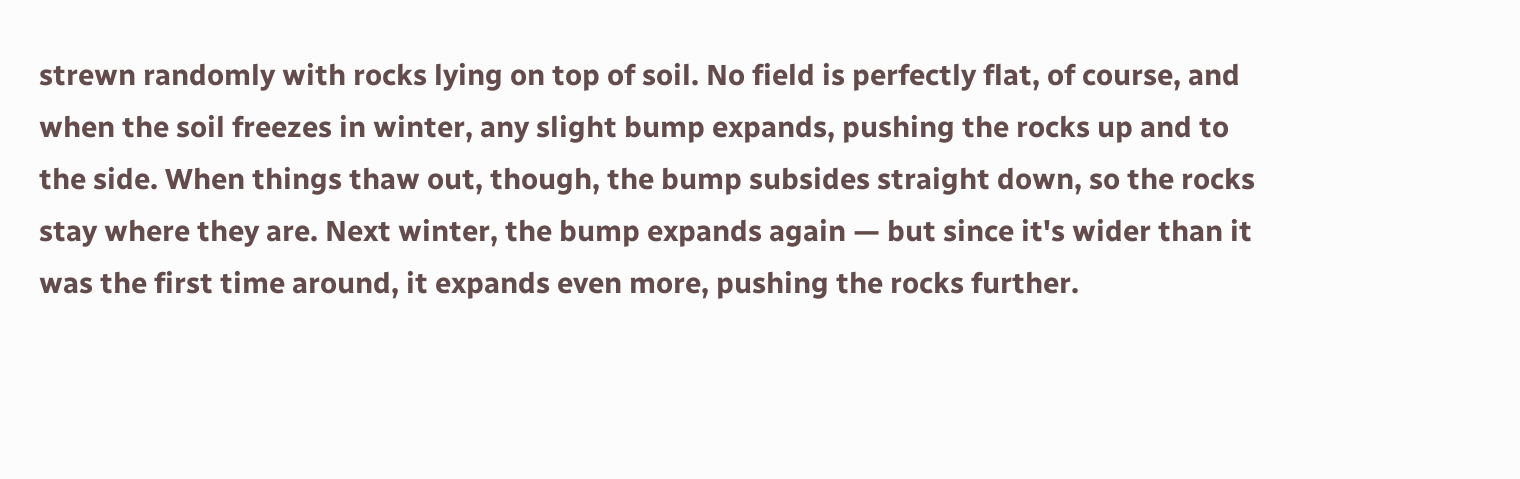strewn randomly with rocks lying on top of soil. No field is perfectly flat, of course, and when the soil freezes in winter, any slight bump expands, pushing the rocks up and to the side. When things thaw out, though, the bump subsides straight down, so the rocks stay where they are. Next winter, the bump expands again — but since it's wider than it was the first time around, it expands even more, pushing the rocks further.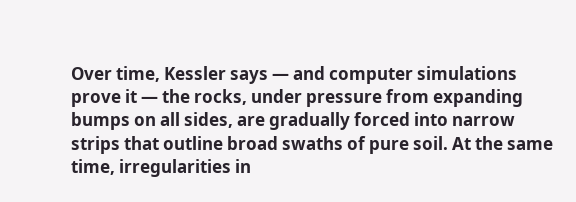Over time, Kessler says — and computer simulations prove it — the rocks, under pressure from expanding bumps on all sides, are gradually forced into narrow strips that outline broad swaths of pure soil. At the same time, irregularities in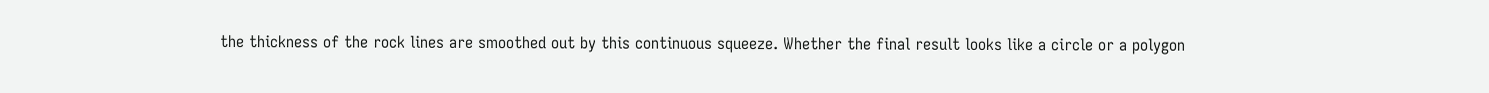the thickness of the rock lines are smoothed out by this continuous squeeze. Whether the final result looks like a circle or a polygon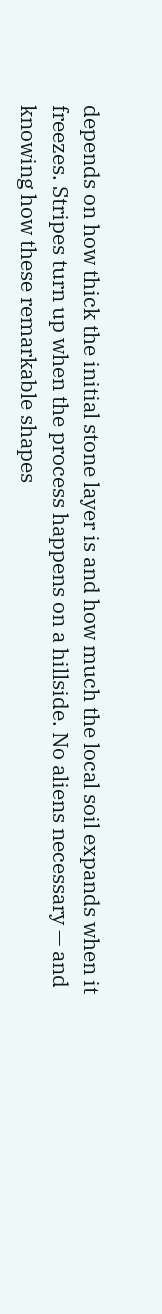depends on how thick the initial stone layer is and how much the local soil expands when it freezes. Stripes turn up when the process happens on a hillside. No aliens necessary — and knowing how these remarkable shapes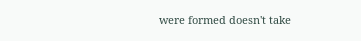were formed doesn't take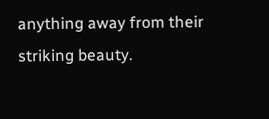anything away from their striking beauty.